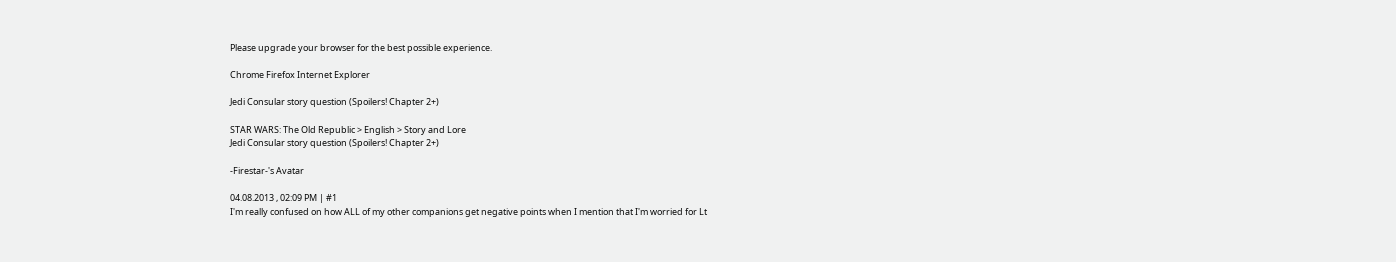Please upgrade your browser for the best possible experience.

Chrome Firefox Internet Explorer

Jedi Consular story question (Spoilers! Chapter 2+)

STAR WARS: The Old Republic > English > Story and Lore
Jedi Consular story question (Spoilers! Chapter 2+)

-Firestar-'s Avatar

04.08.2013 , 02:09 PM | #1
I'm really confused on how ALL of my other companions get negative points when I mention that I'm worried for Lt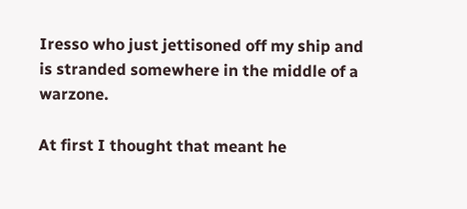Iresso who just jettisoned off my ship and is stranded somewhere in the middle of a warzone.

At first I thought that meant he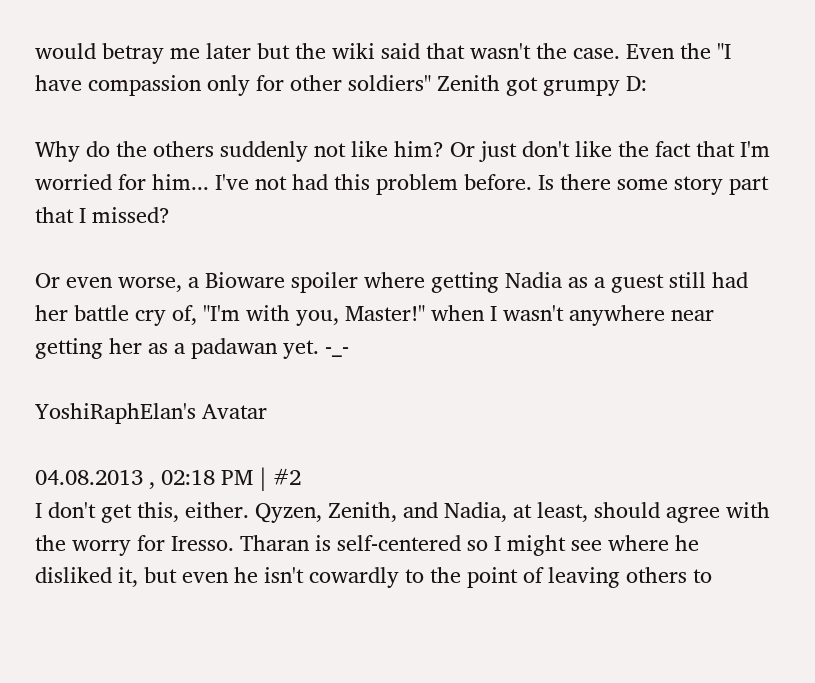would betray me later but the wiki said that wasn't the case. Even the "I have compassion only for other soldiers" Zenith got grumpy D:

Why do the others suddenly not like him? Or just don't like the fact that I'm worried for him... I've not had this problem before. Is there some story part that I missed?

Or even worse, a Bioware spoiler where getting Nadia as a guest still had her battle cry of, "I'm with you, Master!" when I wasn't anywhere near getting her as a padawan yet. -_-

YoshiRaphElan's Avatar

04.08.2013 , 02:18 PM | #2
I don't get this, either. Qyzen, Zenith, and Nadia, at least, should agree with the worry for Iresso. Tharan is self-centered so I might see where he disliked it, but even he isn't cowardly to the point of leaving others to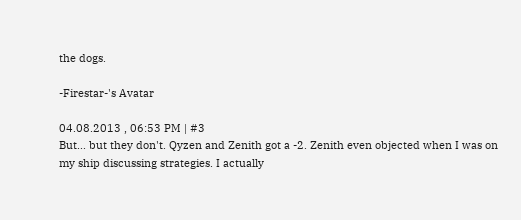the dogs.

-Firestar-'s Avatar

04.08.2013 , 06:53 PM | #3
But... but they don't. Qyzen and Zenith got a -2. Zenith even objected when I was on my ship discussing strategies. I actually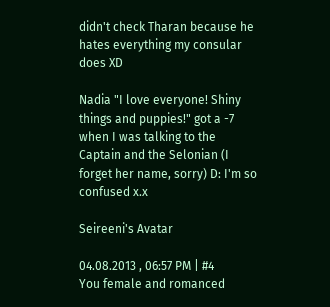didn't check Tharan because he hates everything my consular does XD

Nadia "I love everyone! Shiny things and puppies!" got a -7 when I was talking to the Captain and the Selonian (I forget her name, sorry) D: I'm so confused x.x

Seireeni's Avatar

04.08.2013 , 06:57 PM | #4
You female and romanced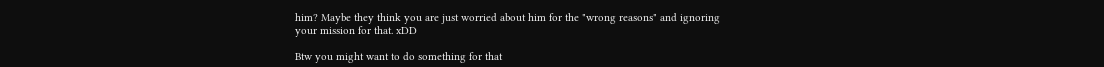him? Maybe they think you are just worried about him for the "wrong reasons" and ignoring your mission for that. xDD

Btw you might want to do something for that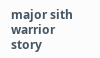major sith warrior story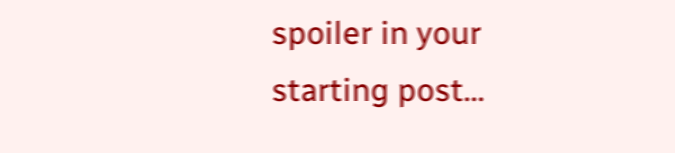spoiler in your starting post...